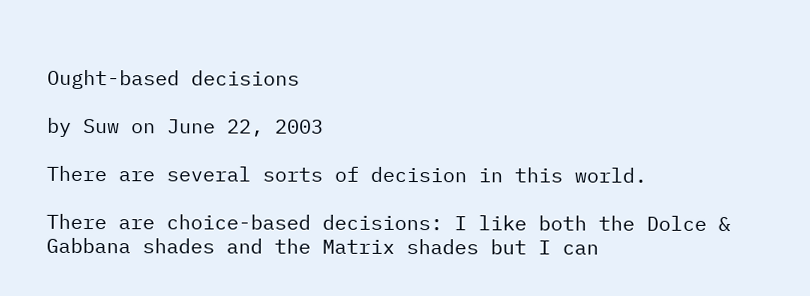Ought-based decisions

by Suw on June 22, 2003

There are several sorts of decision in this world.

There are choice-based decisions: I like both the Dolce & Gabbana shades and the Matrix shades but I can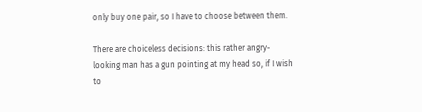only buy one pair, so I have to choose between them.

There are choiceless decisions: this rather angry-looking man has a gun pointing at my head so, if I wish to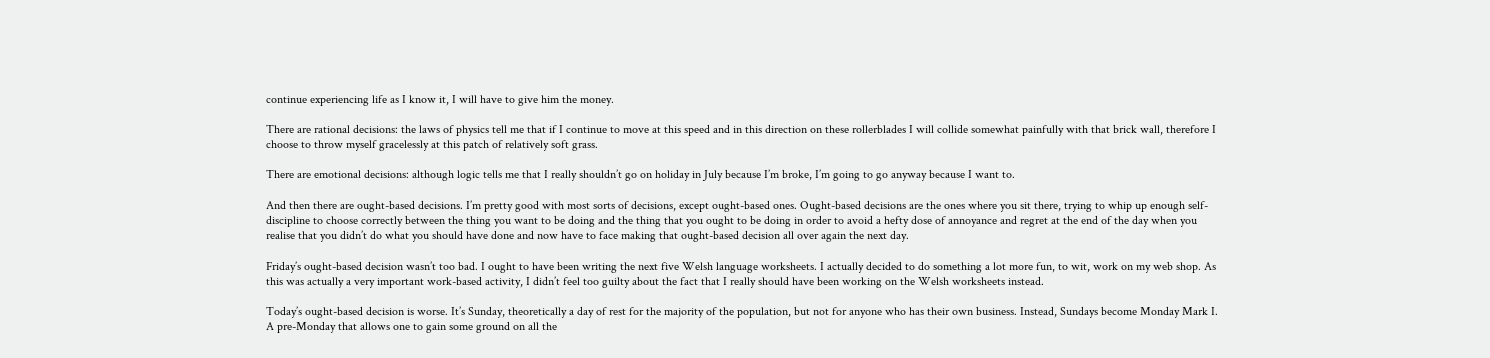continue experiencing life as I know it, I will have to give him the money.

There are rational decisions: the laws of physics tell me that if I continue to move at this speed and in this direction on these rollerblades I will collide somewhat painfully with that brick wall, therefore I choose to throw myself gracelessly at this patch of relatively soft grass.

There are emotional decisions: although logic tells me that I really shouldn’t go on holiday in July because I’m broke, I’m going to go anyway because I want to.

And then there are ought-based decisions. I’m pretty good with most sorts of decisions, except ought-based ones. Ought-based decisions are the ones where you sit there, trying to whip up enough self-discipline to choose correctly between the thing you want to be doing and the thing that you ought to be doing in order to avoid a hefty dose of annoyance and regret at the end of the day when you realise that you didn’t do what you should have done and now have to face making that ought-based decision all over again the next day.

Friday’s ought-based decision wasn’t too bad. I ought to have been writing the next five Welsh language worksheets. I actually decided to do something a lot more fun, to wit, work on my web shop. As this was actually a very important work-based activity, I didn’t feel too guilty about the fact that I really should have been working on the Welsh worksheets instead.

Today’s ought-based decision is worse. It’s Sunday, theoretically a day of rest for the majority of the population, but not for anyone who has their own business. Instead, Sundays become Monday Mark I. A pre-Monday that allows one to gain some ground on all the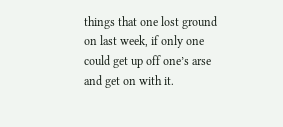things that one lost ground on last week, if only one could get up off one’s arse and get on with it.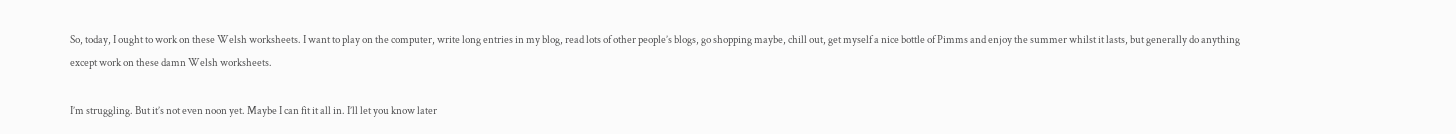So, today, I ought to work on these Welsh worksheets. I want to play on the computer, write long entries in my blog, read lots of other people’s blogs, go shopping maybe, chill out, get myself a nice bottle of Pimms and enjoy the summer whilst it lasts, but generally do anything except work on these damn Welsh worksheets.

I’m struggling. But it’s not even noon yet. Maybe I can fit it all in. I’ll let you know later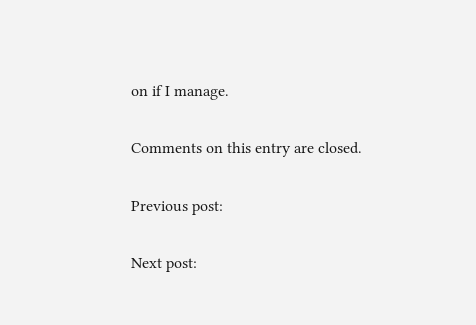on if I manage.

Comments on this entry are closed.

Previous post:

Next post: